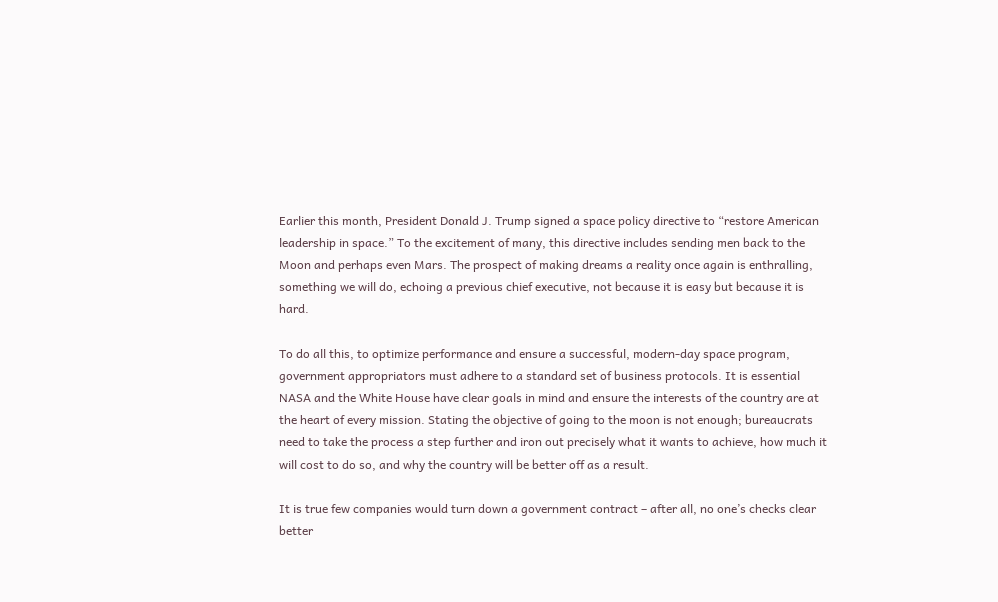Earlier this month, President Donald J. Trump signed a space policy directive to “restore American leadership in space.” To the excitement of many, this directive includes sending men back to the Moon and perhaps even Mars. The prospect of making dreams a reality once again is enthralling, something we will do, echoing a previous chief executive, not because it is easy but because it is hard.

To do all this, to optimize performance and ensure a successful, modern-day space program, government appropriators must adhere to a standard set of business protocols. It is essential NASA and the White House have clear goals in mind and ensure the interests of the country are at the heart of every mission. Stating the objective of going to the moon is not enough; bureaucrats need to take the process a step further and iron out precisely what it wants to achieve, how much it will cost to do so, and why the country will be better off as a result.

It is true few companies would turn down a government contract – after all, no one’s checks clear better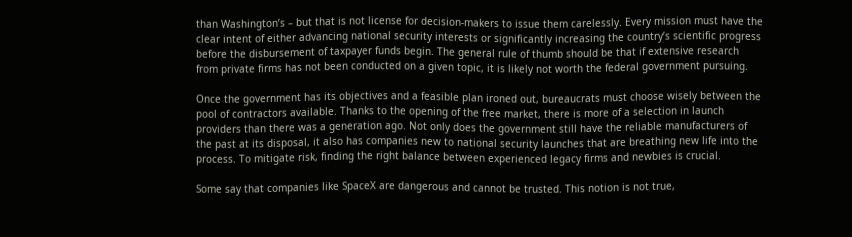than Washington’s – but that is not license for decision-makers to issue them carelessly. Every mission must have the clear intent of either advancing national security interests or significantly increasing the country’s scientific progress before the disbursement of taxpayer funds begin. The general rule of thumb should be that if extensive research from private firms has not been conducted on a given topic, it is likely not worth the federal government pursuing.

Once the government has its objectives and a feasible plan ironed out, bureaucrats must choose wisely between the pool of contractors available. Thanks to the opening of the free market, there is more of a selection in launch providers than there was a generation ago. Not only does the government still have the reliable manufacturers of the past at its disposal, it also has companies new to national security launches that are breathing new life into the process. To mitigate risk, finding the right balance between experienced legacy firms and newbies is crucial.

Some say that companies like SpaceX are dangerous and cannot be trusted. This notion is not true,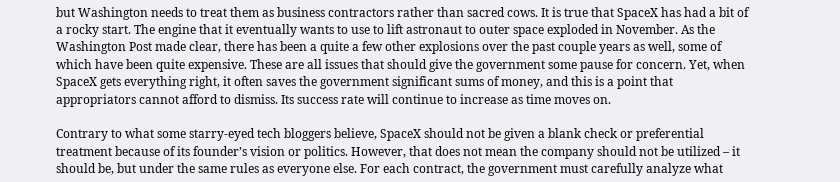but Washington needs to treat them as business contractors rather than sacred cows. It is true that SpaceX has had a bit of a rocky start. The engine that it eventually wants to use to lift astronaut to outer space exploded in November. As the Washington Post made clear, there has been a quite a few other explosions over the past couple years as well, some of which have been quite expensive. These are all issues that should give the government some pause for concern. Yet, when SpaceX gets everything right, it often saves the government significant sums of money, and this is a point that appropriators cannot afford to dismiss. Its success rate will continue to increase as time moves on.

Contrary to what some starry-eyed tech bloggers believe, SpaceX should not be given a blank check or preferential treatment because of its founder’s vision or politics. However, that does not mean the company should not be utilized – it should be, but under the same rules as everyone else. For each contract, the government must carefully analyze what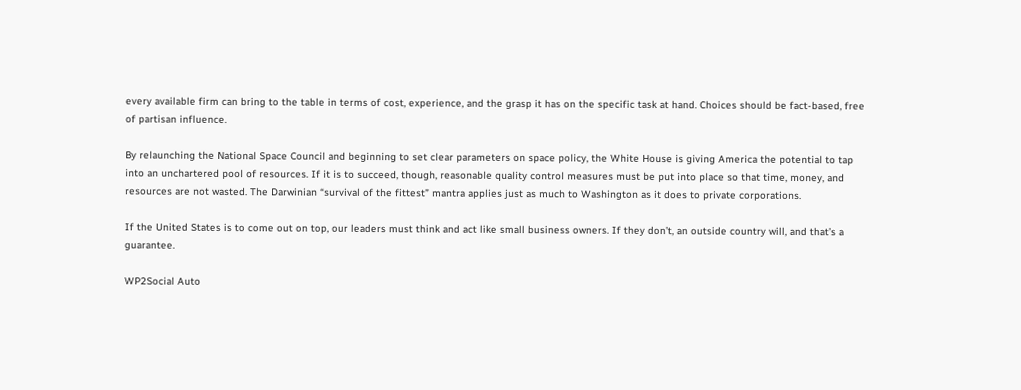every available firm can bring to the table in terms of cost, experience, and the grasp it has on the specific task at hand. Choices should be fact-based, free of partisan influence.

By relaunching the National Space Council and beginning to set clear parameters on space policy, the White House is giving America the potential to tap into an unchartered pool of resources. If it is to succeed, though, reasonable quality control measures must be put into place so that time, money, and resources are not wasted. The Darwinian “survival of the fittest” mantra applies just as much to Washington as it does to private corporations.

If the United States is to come out on top, our leaders must think and act like small business owners. If they don’t, an outside country will, and that’s a guarantee.

WP2Social Auto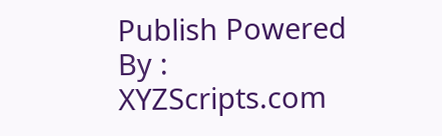Publish Powered By : XYZScripts.com